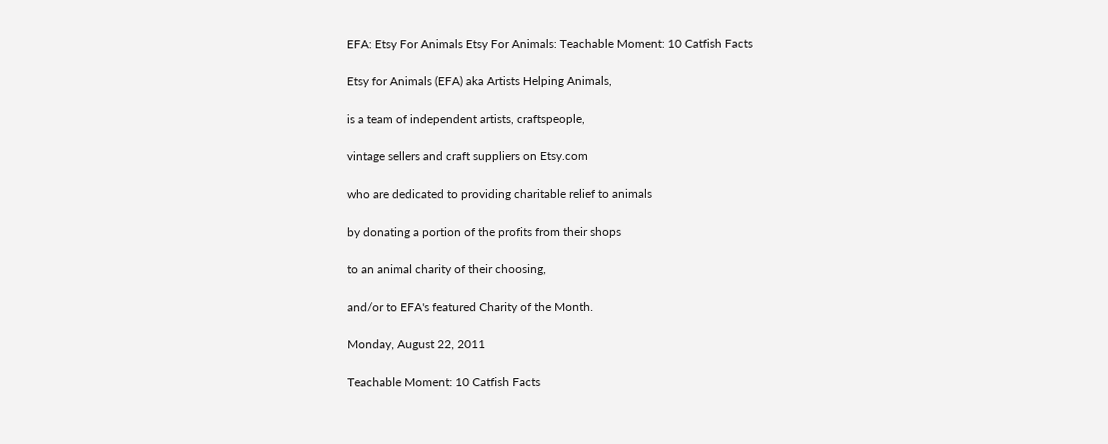EFA: Etsy For Animals Etsy For Animals: Teachable Moment: 10 Catfish Facts

Etsy for Animals (EFA) aka Artists Helping Animals,

is a team of independent artists, craftspeople,

vintage sellers and craft suppliers on Etsy.com

who are dedicated to providing charitable relief to animals

by donating a portion of the profits from their shops

to an animal charity of their choosing,

and/or to EFA's featured Charity of the Month.

Monday, August 22, 2011

Teachable Moment: 10 Catfish Facts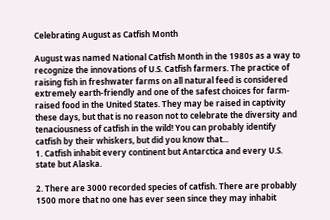Celebrating August as Catfish Month

August was named National Catfish Month in the 1980s as a way to recognize the innovations of U.S. Catfish farmers. The practice of raising fish in freshwater farms on all natural feed is considered extremely earth-friendly and one of the safest choices for farm-raised food in the United States. They may be raised in captivity these days, but that is no reason not to celebrate the diversity and tenaciousness of catfish in the wild! You can probably identify catfish by their whiskers, but did you know that...
1. Catfish inhabit every continent but Antarctica and every U.S. state but Alaska.

2. There are 3000 recorded species of catfish. There are probably 1500 more that no one has ever seen since they may inhabit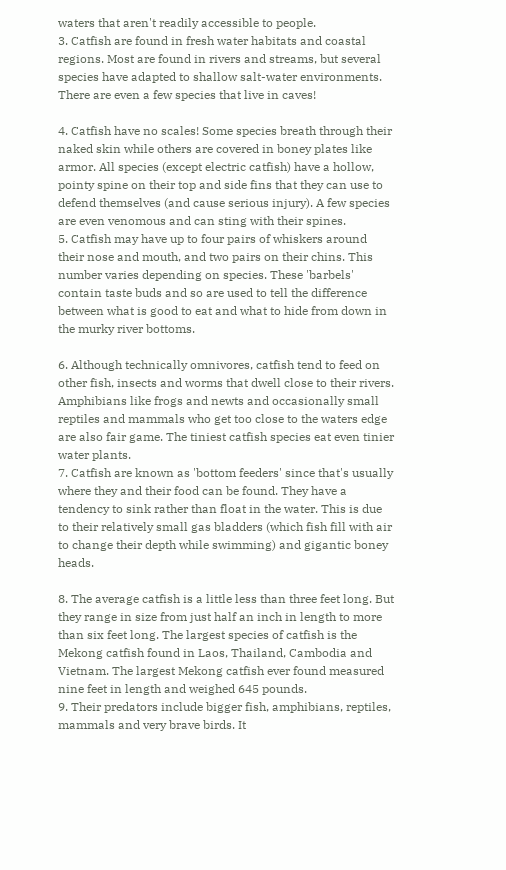waters that aren't readily accessible to people.
3. Catfish are found in fresh water habitats and coastal regions. Most are found in rivers and streams, but several species have adapted to shallow salt-water environments. There are even a few species that live in caves!

4. Catfish have no scales! Some species breath through their naked skin while others are covered in boney plates like armor. All species (except electric catfish) have a hollow, pointy spine on their top and side fins that they can use to defend themselves (and cause serious injury). A few species are even venomous and can sting with their spines.
5. Catfish may have up to four pairs of whiskers around their nose and mouth, and two pairs on their chins. This number varies depending on species. These 'barbels' contain taste buds and so are used to tell the difference between what is good to eat and what to hide from down in the murky river bottoms.

6. Although technically omnivores, catfish tend to feed on other fish, insects and worms that dwell close to their rivers. Amphibians like frogs and newts and occasionally small reptiles and mammals who get too close to the waters edge are also fair game. The tiniest catfish species eat even tinier water plants.
7. Catfish are known as 'bottom feeders' since that's usually where they and their food can be found. They have a tendency to sink rather than float in the water. This is due to their relatively small gas bladders (which fish fill with air to change their depth while swimming) and gigantic boney heads.

8. The average catfish is a little less than three feet long. But they range in size from just half an inch in length to more than six feet long. The largest species of catfish is the Mekong catfish found in Laos, Thailand, Cambodia and Vietnam. The largest Mekong catfish ever found measured nine feet in length and weighed 645 pounds.
9. Their predators include bigger fish, amphibians, reptiles, mammals and very brave birds. It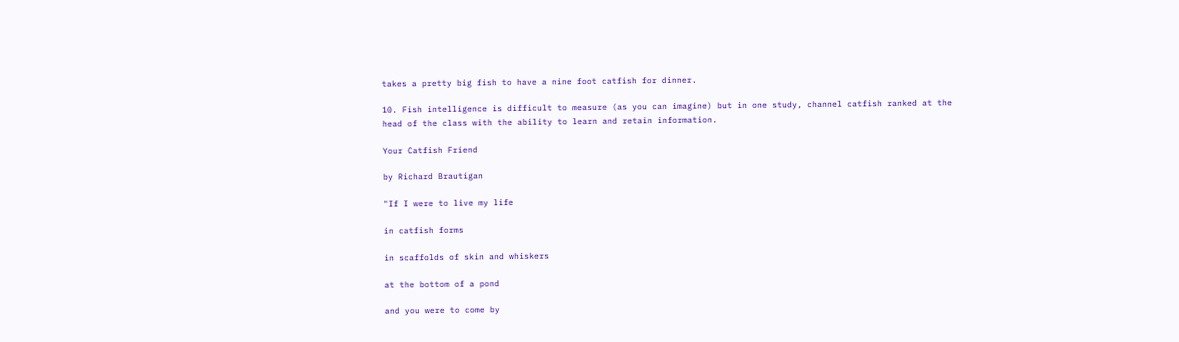takes a pretty big fish to have a nine foot catfish for dinner.

10. Fish intelligence is difficult to measure (as you can imagine) but in one study, channel catfish ranked at the head of the class with the ability to learn and retain information.

Your Catfish Friend

by Richard Brautigan

"If I were to live my life

in catfish forms

in scaffolds of skin and whiskers

at the bottom of a pond

and you were to come by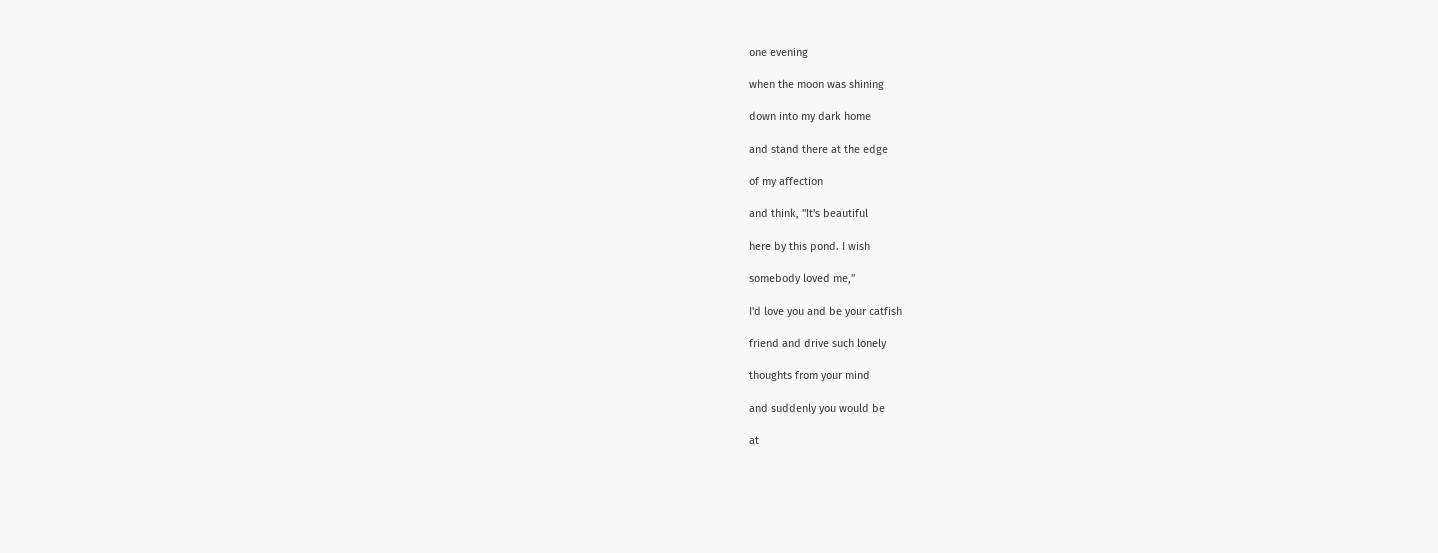one evening

when the moon was shining

down into my dark home

and stand there at the edge

of my affection

and think, "It's beautiful

here by this pond. I wish

somebody loved me,"

I'd love you and be your catfish

friend and drive such lonely

thoughts from your mind

and suddenly you would be

at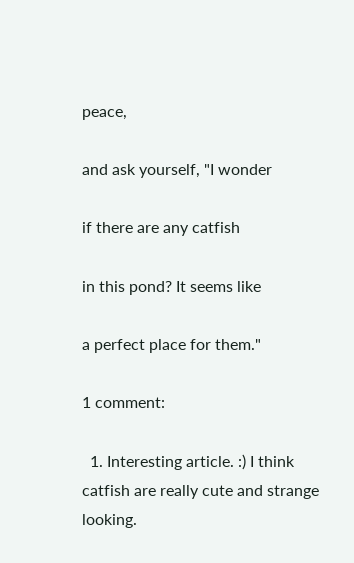peace,

and ask yourself, "I wonder

if there are any catfish

in this pond? It seems like

a perfect place for them."

1 comment:

  1. Interesting article. :) I think catfish are really cute and strange looking.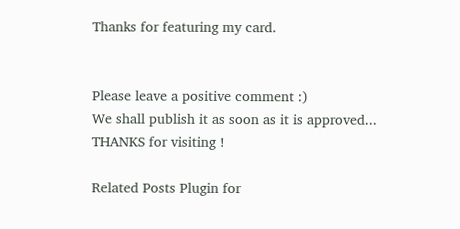Thanks for featuring my card.


Please leave a positive comment :)
We shall publish it as soon as it is approved...
THANKS for visiting !

Related Posts Plugin for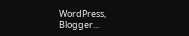WordPress, Blogger...